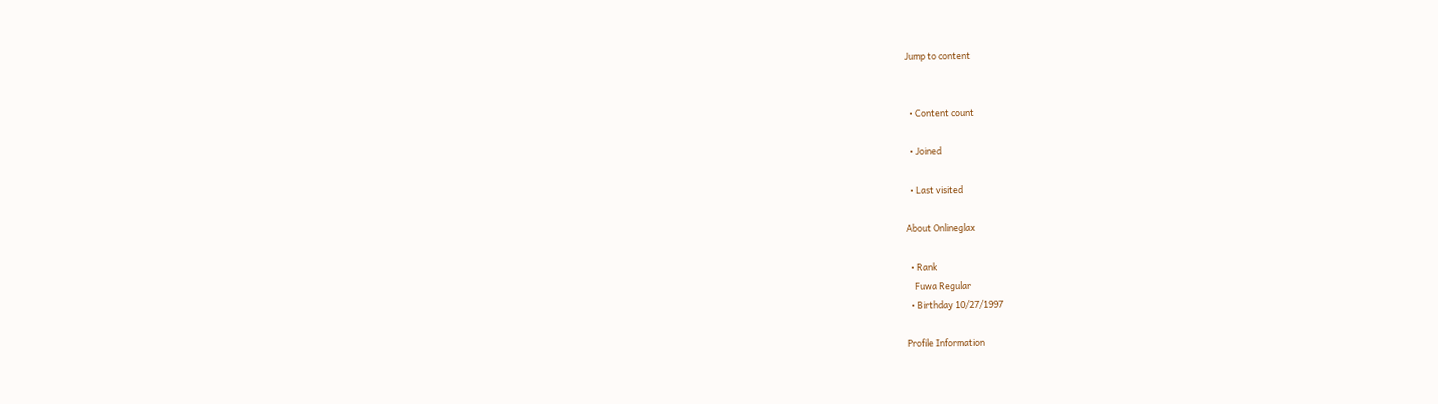Jump to content


  • Content count

  • Joined

  • Last visited

About Onlineglax

  • Rank
    Fuwa Regular
  • Birthday 10/27/1997

Profile Information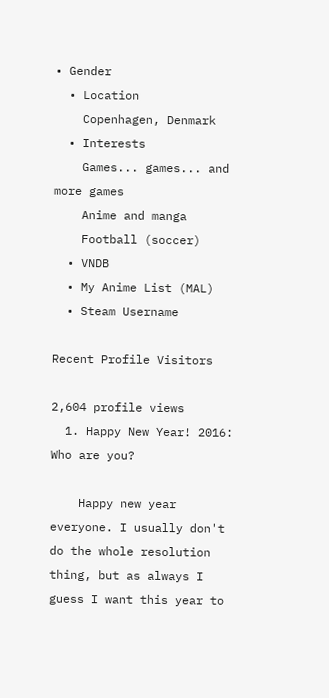• Gender
  • Location
    Copenhagen, Denmark
  • Interests
    Games... games... and more games
    Anime and manga
    Football (soccer)
  • VNDB
  • My Anime List (MAL)
  • Steam Username

Recent Profile Visitors

2,604 profile views
  1. Happy New Year! 2016: Who are you?

    Happy new year everyone. I usually don't do the whole resolution thing, but as always I guess I want this year to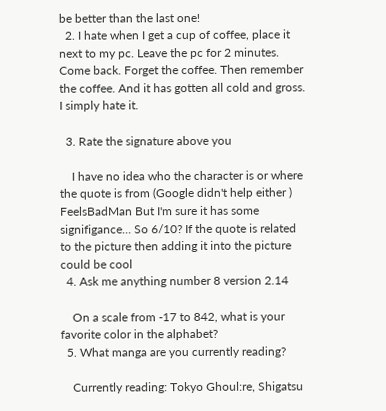be better than the last one!
  2. I hate when I get a cup of coffee, place it next to my pc. Leave the pc for 2 minutes. Come back. Forget the coffee. Then remember the coffee. And it has gotten all cold and gross. I simply hate it.

  3. Rate the signature above you

    I have no idea who the character is or where the quote is from (Google didn't help either ) FeelsBadMan But I'm sure it has some signifigance... So 6/10? If the quote is related to the picture then adding it into the picture could be cool
  4. Ask me anything number 8 version 2.14

    On a scale from -17 to 842, what is your favorite color in the alphabet?
  5. What manga are you currently reading?

    Currently reading: Tokyo Ghoul:re, Shigatsu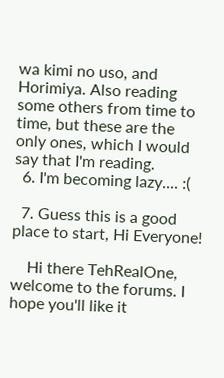wa kimi no uso, and Horimiya. Also reading some others from time to time, but these are the only ones, which I would say that I'm reading.
  6. I'm becoming lazy.... :(

  7. Guess this is a good place to start, Hi Everyone!

    Hi there TehRealOne, welcome to the forums. I hope you'll like it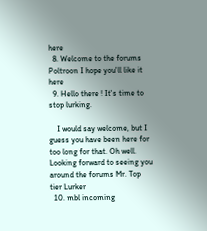here
  8. Welcome to the forums Poltroon I hope you'll like it here
  9. Hello there ! It's time to stop lurking.

    I would say welcome, but I guess you have been here for too long for that. Oh well. Looking forward to seeing you around the forums Mr. Top tier Lurker
  10. mbl incoming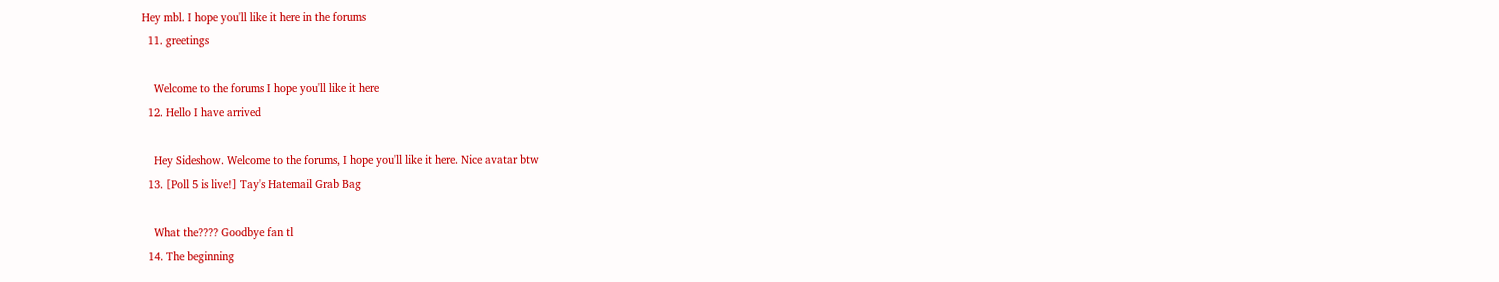Hey mbl. I hope you'll like it here in the forums
  11. greetings

    Welcome to the forums I hope you'll like it here
  12. Hello I have arrived

    Hey Sideshow. Welcome to the forums, I hope you'll like it here. Nice avatar btw
  13. [Poll 5 is live!] Tay's Hatemail Grab Bag

    What the???? Goodbye fan tl
  14. The beginning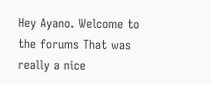Hey Ayano. Welcome to the forums That was really a nice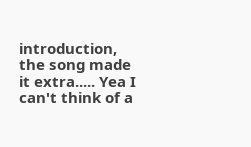introduction, the song made it extra..... Yea I can't think of a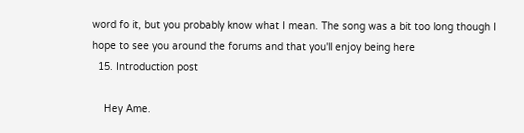word fo it, but you probably know what I mean. The song was a bit too long though I hope to see you around the forums and that you'll enjoy being here
  15. Introduction post

    Hey Ame.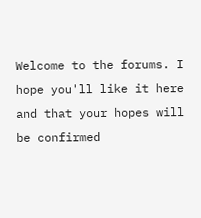Welcome to the forums. I hope you'll like it here and that your hopes will be confirmed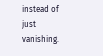instead of just vanishing.